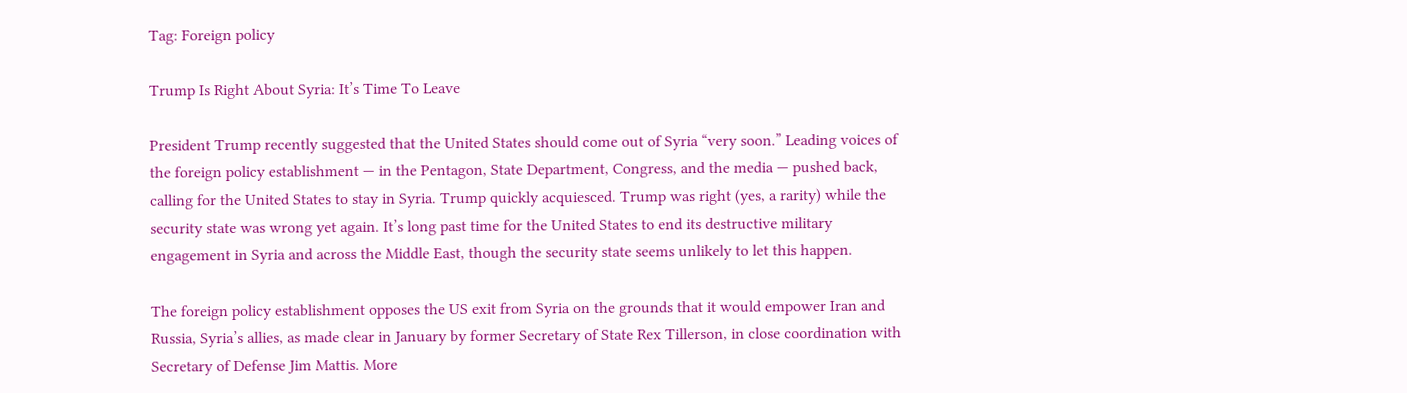Tag: Foreign policy

Trump Is Right About Syria: It’s Time To Leave

President Trump recently suggested that the United States should come out of Syria “very soon.” Leading voices of the foreign policy establishment — in the Pentagon, State Department, Congress, and the media — pushed back, calling for the United States to stay in Syria. Trump quickly acquiesced. Trump was right (yes, a rarity) while the security state was wrong yet again. It’s long past time for the United States to end its destructive military engagement in Syria and across the Middle East, though the security state seems unlikely to let this happen.

The foreign policy establishment opposes the US exit from Syria on the grounds that it would empower Iran and Russia, Syria’s allies, as made clear in January by former Secretary of State Rex Tillerson, in close coordination with Secretary of Defense Jim Mattis. More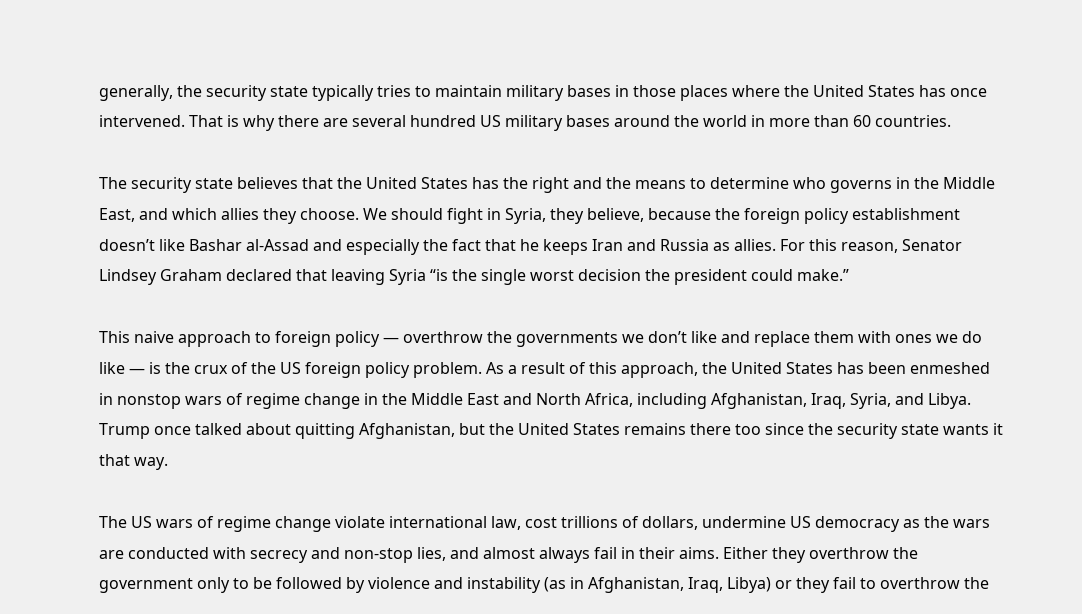generally, the security state typically tries to maintain military bases in those places where the United States has once intervened. That is why there are several hundred US military bases around the world in more than 60 countries.

The security state believes that the United States has the right and the means to determine who governs in the Middle East, and which allies they choose. We should fight in Syria, they believe, because the foreign policy establishment doesn’t like Bashar al-Assad and especially the fact that he keeps Iran and Russia as allies. For this reason, Senator Lindsey Graham declared that leaving Syria “is the single worst decision the president could make.”

This naive approach to foreign policy — overthrow the governments we don’t like and replace them with ones we do like — is the crux of the US foreign policy problem. As a result of this approach, the United States has been enmeshed in nonstop wars of regime change in the Middle East and North Africa, including Afghanistan, Iraq, Syria, and Libya. Trump once talked about quitting Afghanistan, but the United States remains there too since the security state wants it that way.

The US wars of regime change violate international law, cost trillions of dollars, undermine US democracy as the wars are conducted with secrecy and non-stop lies, and almost always fail in their aims. Either they overthrow the government only to be followed by violence and instability (as in Afghanistan, Iraq, Libya) or they fail to overthrow the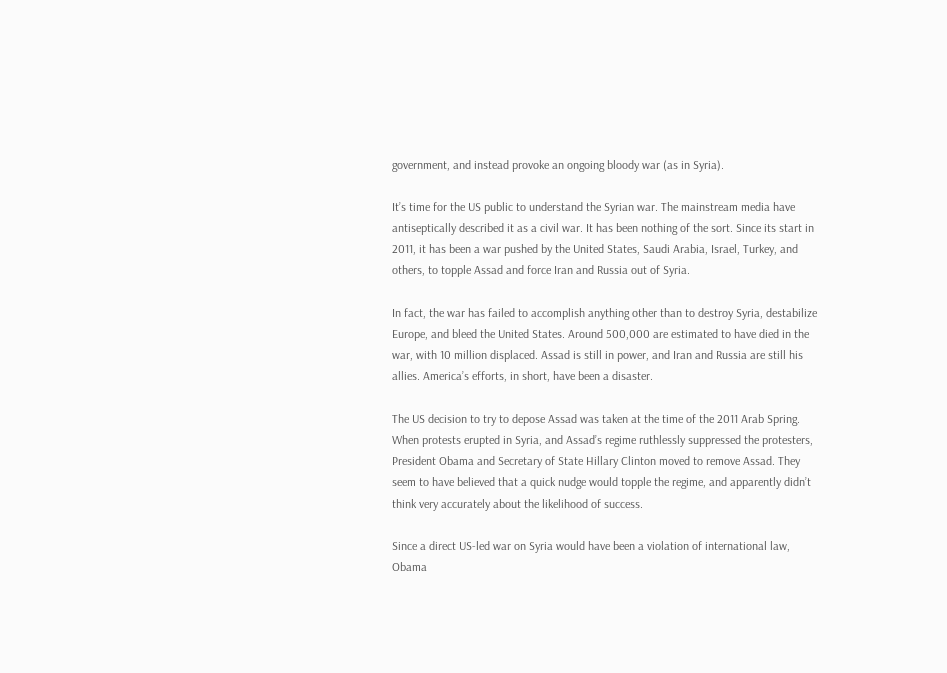government, and instead provoke an ongoing bloody war (as in Syria).

It’s time for the US public to understand the Syrian war. The mainstream media have antiseptically described it as a civil war. It has been nothing of the sort. Since its start in 2011, it has been a war pushed by the United States, Saudi Arabia, Israel, Turkey, and others, to topple Assad and force Iran and Russia out of Syria.

In fact, the war has failed to accomplish anything other than to destroy Syria, destabilize Europe, and bleed the United States. Around 500,000 are estimated to have died in the war, with 10 million displaced. Assad is still in power, and Iran and Russia are still his allies. America’s efforts, in short, have been a disaster.

The US decision to try to depose Assad was taken at the time of the 2011 Arab Spring. When protests erupted in Syria, and Assad’s regime ruthlessly suppressed the protesters, President Obama and Secretary of State Hillary Clinton moved to remove Assad. They seem to have believed that a quick nudge would topple the regime, and apparently didn’t think very accurately about the likelihood of success.

Since a direct US-led war on Syria would have been a violation of international law, Obama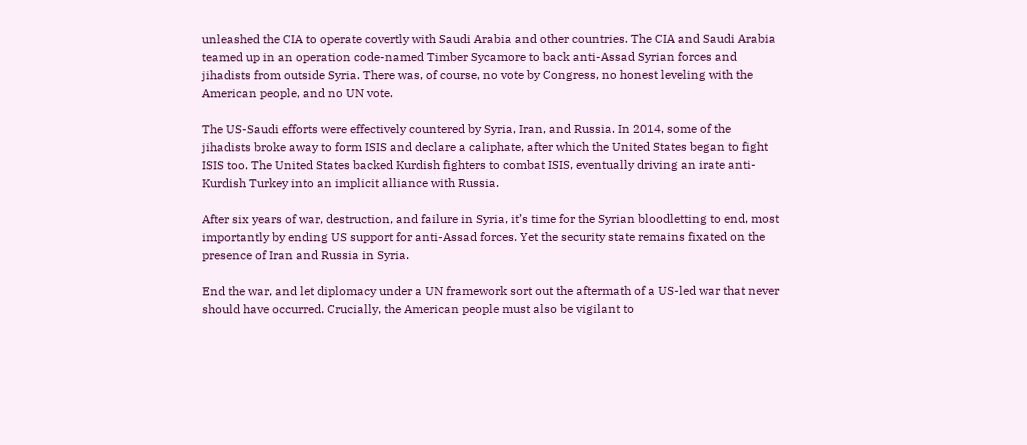unleashed the CIA to operate covertly with Saudi Arabia and other countries. The CIA and Saudi Arabia teamed up in an operation code-named Timber Sycamore to back anti-Assad Syrian forces and jihadists from outside Syria. There was, of course, no vote by Congress, no honest leveling with the American people, and no UN vote.

The US-Saudi efforts were effectively countered by Syria, Iran, and Russia. In 2014, some of the jihadists broke away to form ISIS and declare a caliphate, after which the United States began to fight ISIS too. The United States backed Kurdish fighters to combat ISIS, eventually driving an irate anti-Kurdish Turkey into an implicit alliance with Russia.

After six years of war, destruction, and failure in Syria, it’s time for the Syrian bloodletting to end, most importantly by ending US support for anti-Assad forces. Yet the security state remains fixated on the presence of Iran and Russia in Syria.

End the war, and let diplomacy under a UN framework sort out the aftermath of a US-led war that never should have occurred. Crucially, the American people must also be vigilant to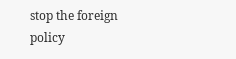stop the foreign policy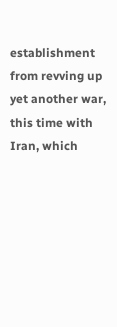establishment from revving up yet another war, this time with Iran, which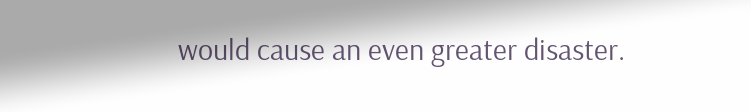would cause an even greater disaster.